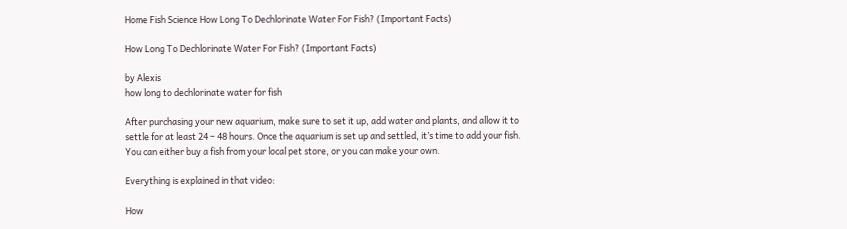Home Fish Science How Long To Dechlorinate Water For Fish? (Important Facts)

How Long To Dechlorinate Water For Fish? (Important Facts)

by Alexis
how long to dechlorinate water for fish

After purchasing your new aquarium, make sure to set it up, add water and plants, and allow it to settle for at least 24 – 48 hours. Once the aquarium is set up and settled, it’s time to add your fish. You can either buy a fish from your local pet store, or you can make your own.

Everything is explained in that video:

How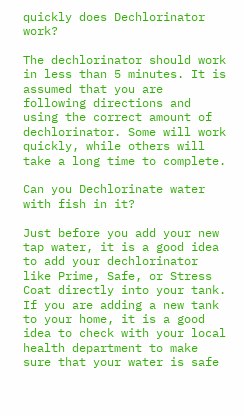quickly does Dechlorinator work?

The dechlorinator should work in less than 5 minutes. It is assumed that you are following directions and using the correct amount of dechlorinator. Some will work quickly, while others will take a long time to complete.

Can you Dechlorinate water with fish in it?

Just before you add your new tap water, it is a good idea to add your dechlorinator like Prime, Safe, or Stress Coat directly into your tank. If you are adding a new tank to your home, it is a good idea to check with your local health department to make sure that your water is safe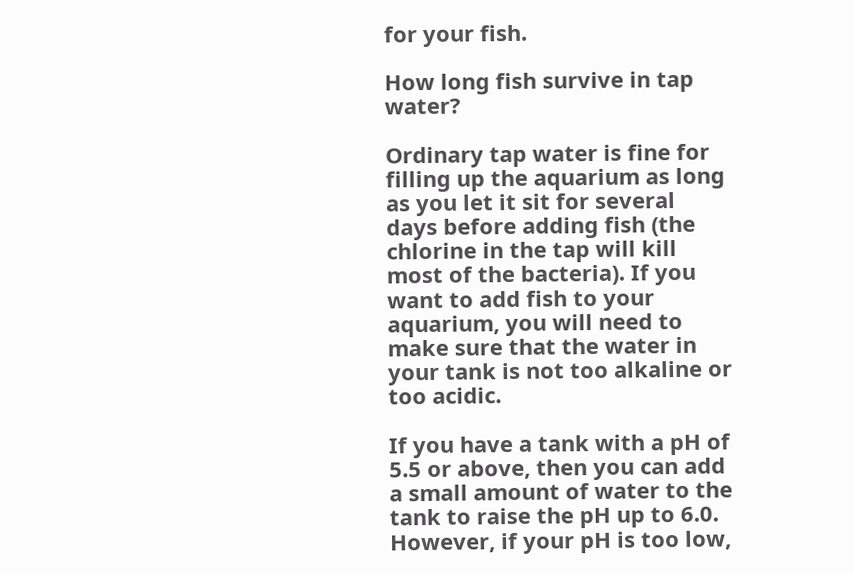for your fish.

How long fish survive in tap water?

Ordinary tap water is fine for filling up the aquarium as long as you let it sit for several days before adding fish (the chlorine in the tap will kill most of the bacteria). If you want to add fish to your aquarium, you will need to make sure that the water in your tank is not too alkaline or too acidic.

If you have a tank with a pH of 5.5 or above, then you can add a small amount of water to the tank to raise the pH up to 6.0. However, if your pH is too low,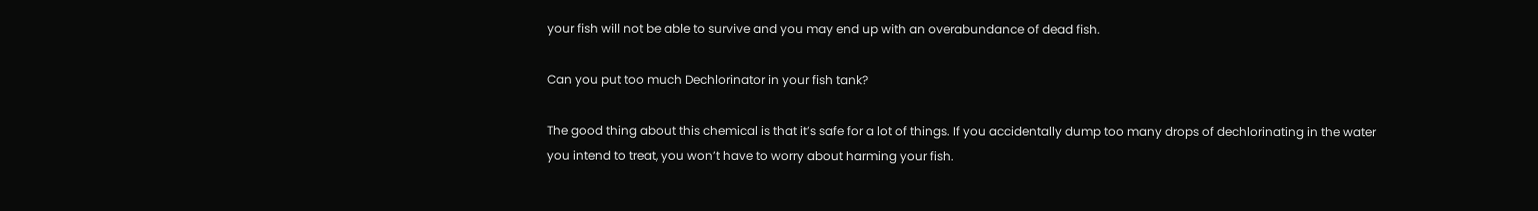your fish will not be able to survive and you may end up with an overabundance of dead fish.

Can you put too much Dechlorinator in your fish tank?

The good thing about this chemical is that it’s safe for a lot of things. If you accidentally dump too many drops of dechlorinating in the water you intend to treat, you won’t have to worry about harming your fish.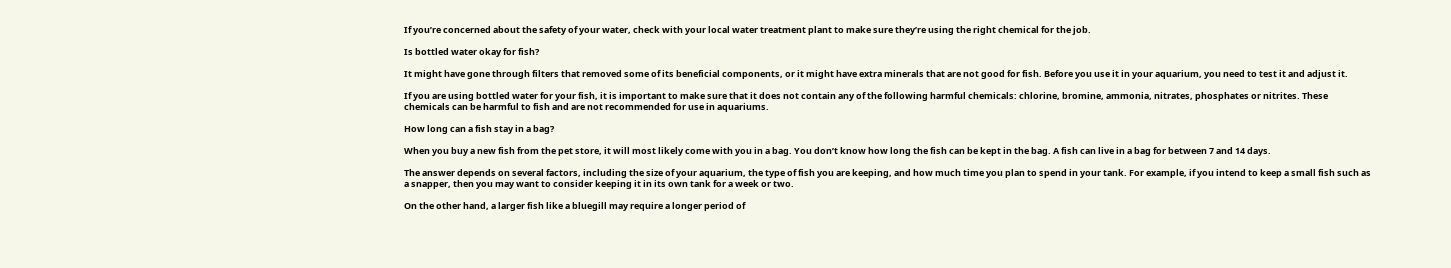If you’re concerned about the safety of your water, check with your local water treatment plant to make sure they’re using the right chemical for the job.

Is bottled water okay for fish?

It might have gone through filters that removed some of its beneficial components, or it might have extra minerals that are not good for fish. Before you use it in your aquarium, you need to test it and adjust it.

If you are using bottled water for your fish, it is important to make sure that it does not contain any of the following harmful chemicals: chlorine, bromine, ammonia, nitrates, phosphates or nitrites. These chemicals can be harmful to fish and are not recommended for use in aquariums.

How long can a fish stay in a bag?

When you buy a new fish from the pet store, it will most likely come with you in a bag. You don’t know how long the fish can be kept in the bag. A fish can live in a bag for between 7 and 14 days.

The answer depends on several factors, including the size of your aquarium, the type of fish you are keeping, and how much time you plan to spend in your tank. For example, if you intend to keep a small fish such as a snapper, then you may want to consider keeping it in its own tank for a week or two.

On the other hand, a larger fish like a bluegill may require a longer period of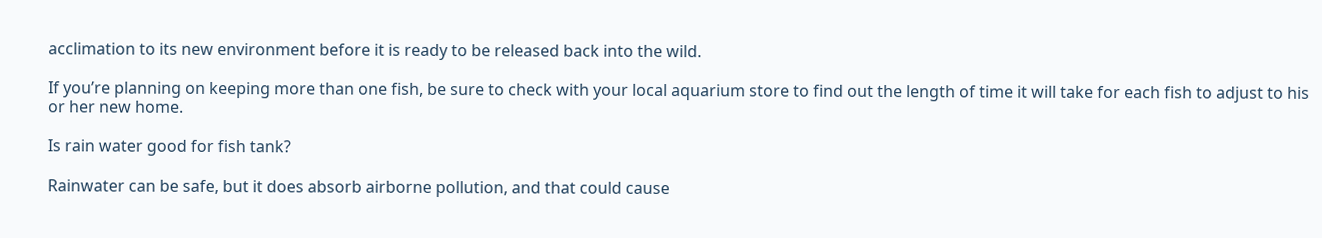acclimation to its new environment before it is ready to be released back into the wild.

If you’re planning on keeping more than one fish, be sure to check with your local aquarium store to find out the length of time it will take for each fish to adjust to his or her new home.

Is rain water good for fish tank?

Rainwater can be safe, but it does absorb airborne pollution, and that could cause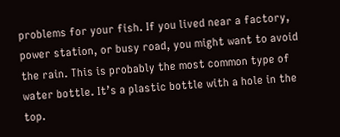problems for your fish. If you lived near a factory, power station, or busy road, you might want to avoid the rain. This is probably the most common type of water bottle. It’s a plastic bottle with a hole in the top.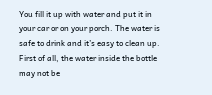You fill it up with water and put it in your car or on your porch. The water is safe to drink and it’s easy to clean up. First of all, the water inside the bottle may not be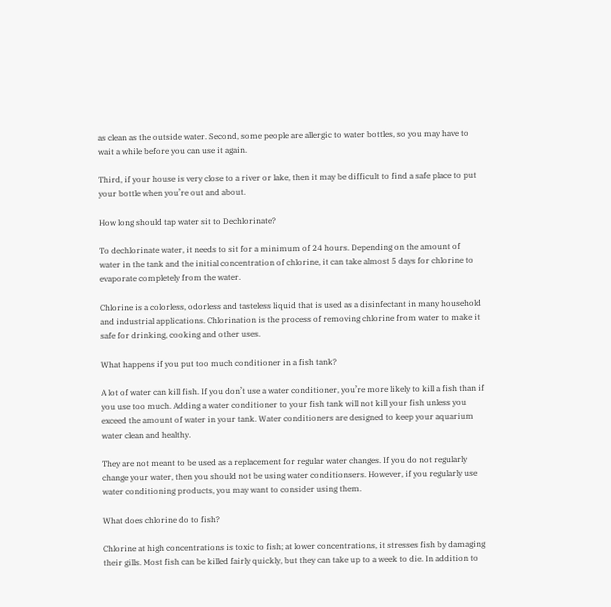as clean as the outside water. Second, some people are allergic to water bottles, so you may have to wait a while before you can use it again.

Third, if your house is very close to a river or lake, then it may be difficult to find a safe place to put your bottle when you’re out and about.

How long should tap water sit to Dechlorinate?

To dechlorinate water, it needs to sit for a minimum of 24 hours. Depending on the amount of water in the tank and the initial concentration of chlorine, it can take almost 5 days for chlorine to evaporate completely from the water.

Chlorine is a colorless, odorless and tasteless liquid that is used as a disinfectant in many household and industrial applications. Chlorination is the process of removing chlorine from water to make it safe for drinking, cooking and other uses.

What happens if you put too much conditioner in a fish tank?

A lot of water can kill fish. If you don’t use a water conditioner, you’re more likely to kill a fish than if you use too much. Adding a water conditioner to your fish tank will not kill your fish unless you exceed the amount of water in your tank. Water conditioners are designed to keep your aquarium water clean and healthy.

They are not meant to be used as a replacement for regular water changes. If you do not regularly change your water, then you should not be using water conditionsers. However, if you regularly use water conditioning products, you may want to consider using them.

What does chlorine do to fish?

Chlorine at high concentrations is toxic to fish; at lower concentrations, it stresses fish by damaging their gills. Most fish can be killed fairly quickly, but they can take up to a week to die. In addition to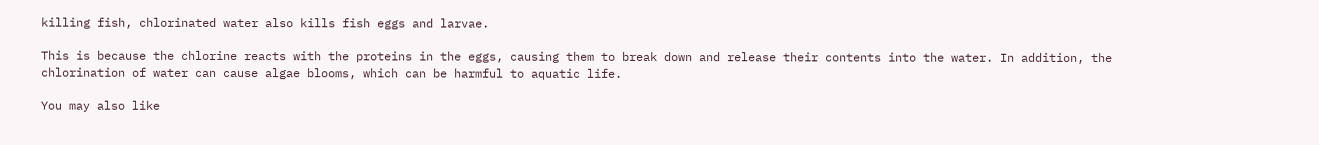killing fish, chlorinated water also kills fish eggs and larvae.

This is because the chlorine reacts with the proteins in the eggs, causing them to break down and release their contents into the water. In addition, the chlorination of water can cause algae blooms, which can be harmful to aquatic life.

You may also like